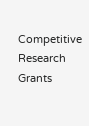Competitive Research Grants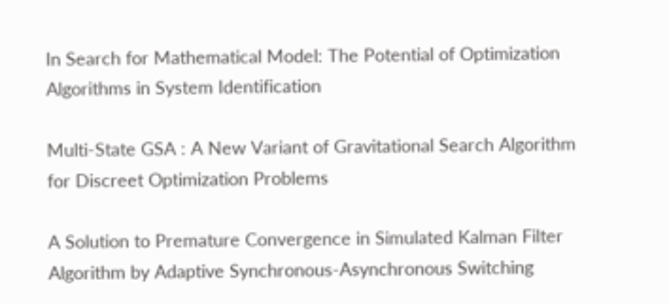In Search for Mathematical Model: The Potential of Optimization Algorithms in System Identification

Multi-State GSA : A New Variant of Gravitational Search Algorithm for Discreet Optimization Problems

A Solution to Premature Convergence in Simulated Kalman Filter Algorithm by Adaptive Synchronous-Asynchronous Switching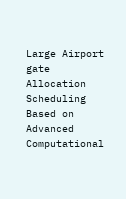Large Airport gate Allocation Scheduling Based on Advanced Computational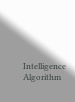Intelligence Algorithm